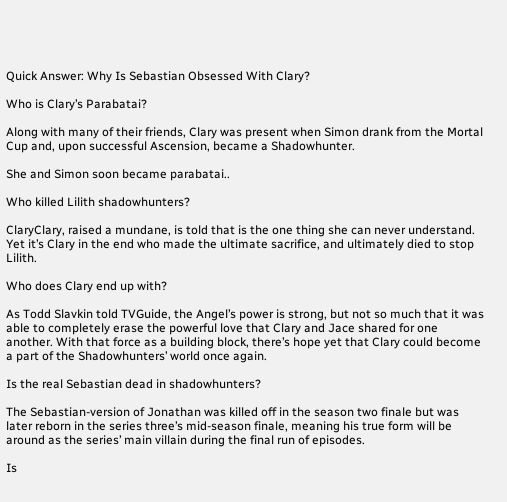Quick Answer: Why Is Sebastian Obsessed With Clary?

Who is Clary’s Parabatai?

Along with many of their friends, Clary was present when Simon drank from the Mortal Cup and, upon successful Ascension, became a Shadowhunter.

She and Simon soon became parabatai..

Who killed Lilith shadowhunters?

ClaryClary, raised a mundane, is told that is the one thing she can never understand. Yet it’s Clary in the end who made the ultimate sacrifice, and ultimately died to stop Lilith.

Who does Clary end up with?

As Todd Slavkin told TVGuide, the Angel’s power is strong, but not so much that it was able to completely erase the powerful love that Clary and Jace shared for one another. With that force as a building block, there’s hope yet that Clary could become a part of the Shadowhunters’ world once again.

Is the real Sebastian dead in shadowhunters?

The Sebastian-version of Jonathan was killed off in the season two finale but was later reborn in the series three’s mid-season finale, meaning his true form will be around as the series’ main villain during the final run of episodes.

Is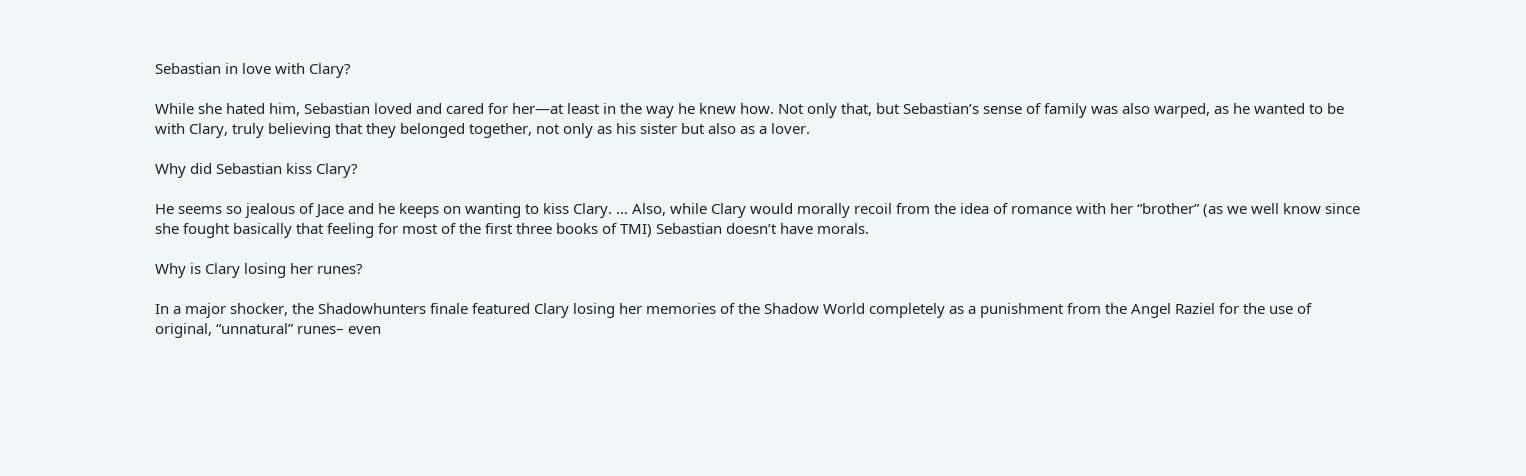Sebastian in love with Clary?

While she hated him, Sebastian loved and cared for her—at least in the way he knew how. Not only that, but Sebastian’s sense of family was also warped, as he wanted to be with Clary, truly believing that they belonged together, not only as his sister but also as a lover.

Why did Sebastian kiss Clary?

He seems so jealous of Jace and he keeps on wanting to kiss Clary. … Also, while Clary would morally recoil from the idea of romance with her “brother” (as we well know since she fought basically that feeling for most of the first three books of TMI) Sebastian doesn’t have morals.

Why is Clary losing her runes?

In a major shocker, the Shadowhunters finale featured Clary losing her memories of the Shadow World completely as a punishment from the Angel Raziel for the use of original, “unnatural” runes– even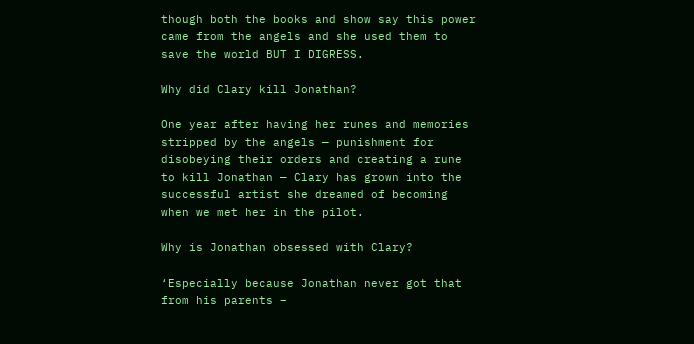though both the books and show say this power came from the angels and she used them to save the world BUT I DIGRESS.

Why did Clary kill Jonathan?

One year after having her runes and memories stripped by the angels — punishment for disobeying their orders and creating a rune to kill Jonathan — Clary has grown into the successful artist she dreamed of becoming when we met her in the pilot.

Why is Jonathan obsessed with Clary?

‘Especially because Jonathan never got that from his parents –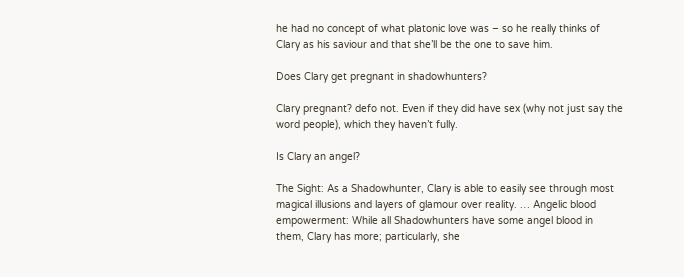he had no concept of what platonic love was – so he really thinks of Clary as his saviour and that she’ll be the one to save him.

Does Clary get pregnant in shadowhunters?

Clary pregnant? defo not. Even if they did have sex (why not just say the word people), which they haven’t fully.

Is Clary an angel?

The Sight: As a Shadowhunter, Clary is able to easily see through most magical illusions and layers of glamour over reality. … Angelic blood empowerment: While all Shadowhunters have some angel blood in them, Clary has more; particularly, she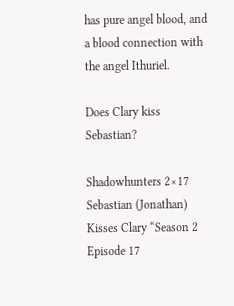has pure angel blood, and a blood connection with the angel Ithuriel.

Does Clary kiss Sebastian?

Shadowhunters 2×17 Sebastian (Jonathan) Kisses Clary “Season 2 Episode 17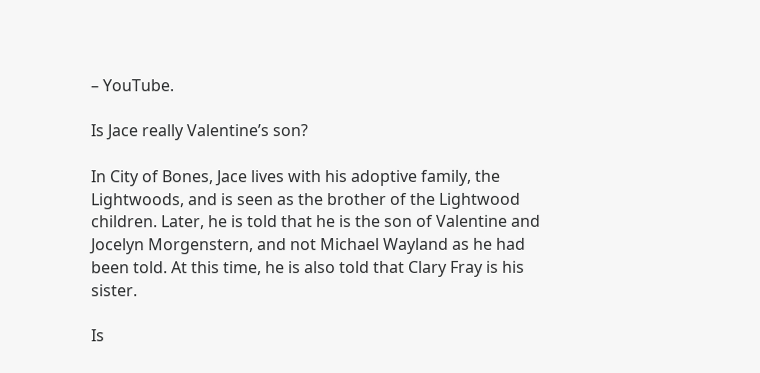– YouTube.

Is Jace really Valentine’s son?

In City of Bones, Jace lives with his adoptive family, the Lightwoods, and is seen as the brother of the Lightwood children. Later, he is told that he is the son of Valentine and Jocelyn Morgenstern, and not Michael Wayland as he had been told. At this time, he is also told that Clary Fray is his sister.

Is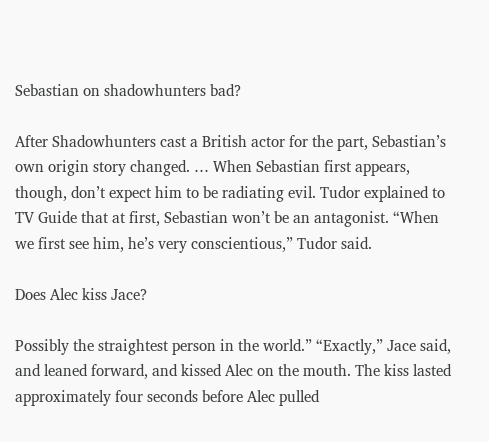Sebastian on shadowhunters bad?

After Shadowhunters cast a British actor for the part, Sebastian’s own origin story changed. … When Sebastian first appears, though, don’t expect him to be radiating evil. Tudor explained to TV Guide that at first, Sebastian won’t be an antagonist. “When we first see him, he’s very conscientious,” Tudor said.

Does Alec kiss Jace?

Possibly the straightest person in the world.” “Exactly,” Jace said, and leaned forward, and kissed Alec on the mouth. The kiss lasted approximately four seconds before Alec pulled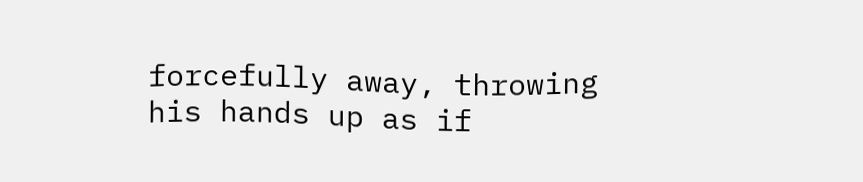forcefully away, throwing his hands up as if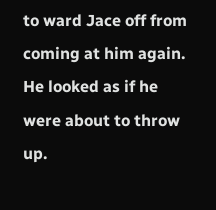to ward Jace off from coming at him again. He looked as if he were about to throw up.